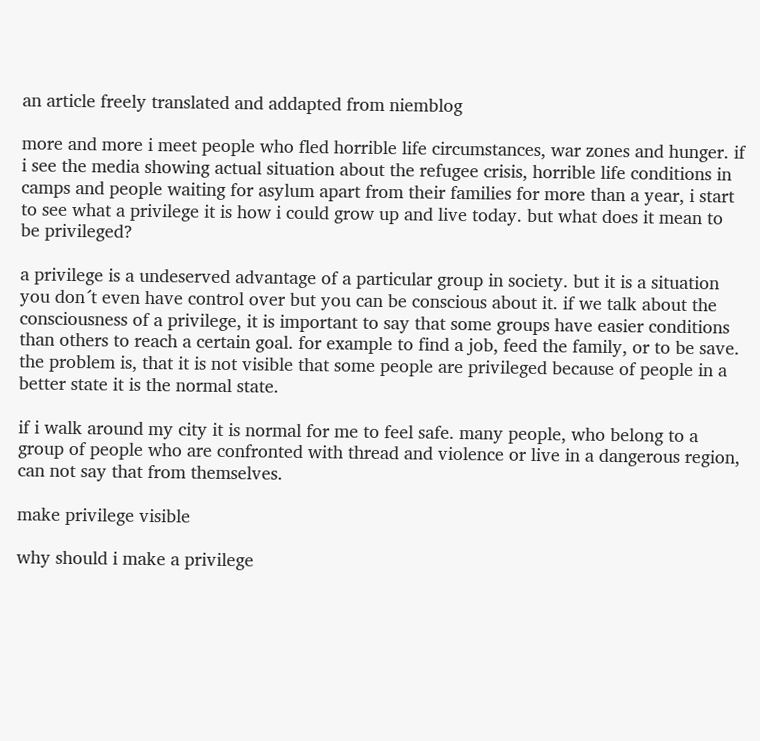an article freely translated and addapted from niemblog

more and more i meet people who fled horrible life circumstances, war zones and hunger. if i see the media showing actual situation about the refugee crisis, horrible life conditions in camps and people waiting for asylum apart from their families for more than a year, i start to see what a privilege it is how i could grow up and live today. but what does it mean to be privileged?

a privilege is a undeserved advantage of a particular group in society. but it is a situation you don´t even have control over but you can be conscious about it. if we talk about the consciousness of a privilege, it is important to say that some groups have easier conditions than others to reach a certain goal. for example to find a job, feed the family, or to be save. the problem is, that it is not visible that some people are privileged because of people in a better state it is the normal state.

if i walk around my city it is normal for me to feel safe. many people, who belong to a group of people who are confronted with thread and violence or live in a dangerous region, can not say that from themselves.

make privilege visible

why should i make a privilege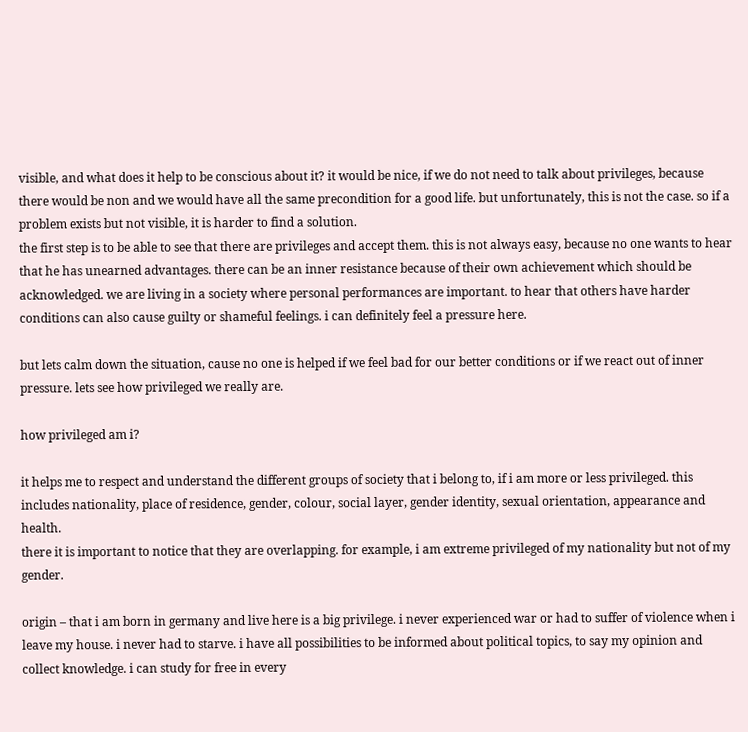visible, and what does it help to be conscious about it? it would be nice, if we do not need to talk about privileges, because there would be non and we would have all the same precondition for a good life. but unfortunately, this is not the case. so if a problem exists but not visible, it is harder to find a solution.
the first step is to be able to see that there are privileges and accept them. this is not always easy, because no one wants to hear that he has unearned advantages. there can be an inner resistance because of their own achievement which should be acknowledged. we are living in a society where personal performances are important. to hear that others have harder conditions can also cause guilty or shameful feelings. i can definitely feel a pressure here.

but lets calm down the situation, cause no one is helped if we feel bad for our better conditions or if we react out of inner pressure. lets see how privileged we really are.

how privileged am i?

it helps me to respect and understand the different groups of society that i belong to, if i am more or less privileged. this includes nationality, place of residence, gender, colour, social layer, gender identity, sexual orientation, appearance and health.
there it is important to notice that they are overlapping. for example, i am extreme privileged of my nationality but not of my gender.

origin – that i am born in germany and live here is a big privilege. i never experienced war or had to suffer of violence when i leave my house. i never had to starve. i have all possibilities to be informed about political topics, to say my opinion and collect knowledge. i can study for free in every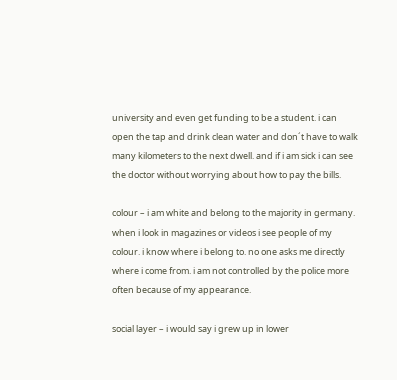university and even get funding to be a student. i can open the tap and drink clean water and don´t have to walk many kilometers to the next dwell. and if i am sick i can see the doctor without worrying about how to pay the bills.

colour – i am white and belong to the majority in germany. when i look in magazines or videos i see people of my colour. i know where i belong to. no one asks me directly where i come from. i am not controlled by the police more often because of my appearance.

social layer – i would say i grew up in lower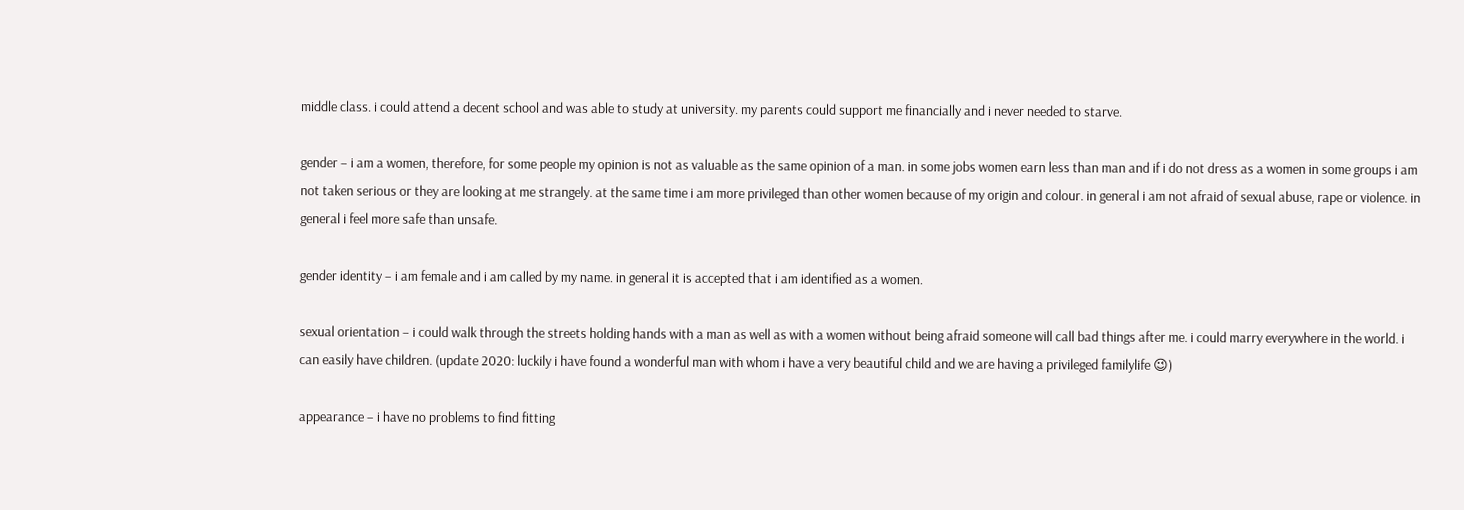middle class. i could attend a decent school and was able to study at university. my parents could support me financially and i never needed to starve.

gender – i am a women, therefore, for some people my opinion is not as valuable as the same opinion of a man. in some jobs women earn less than man and if i do not dress as a women in some groups i am not taken serious or they are looking at me strangely. at the same time i am more privileged than other women because of my origin and colour. in general i am not afraid of sexual abuse, rape or violence. in general i feel more safe than unsafe.

gender identity – i am female and i am called by my name. in general it is accepted that i am identified as a women.

sexual orientation – i could walk through the streets holding hands with a man as well as with a women without being afraid someone will call bad things after me. i could marry everywhere in the world. i can easily have children. (update 2020: luckily i have found a wonderful man with whom i have a very beautiful child and we are having a privileged familylife 😉)

appearance – i have no problems to find fitting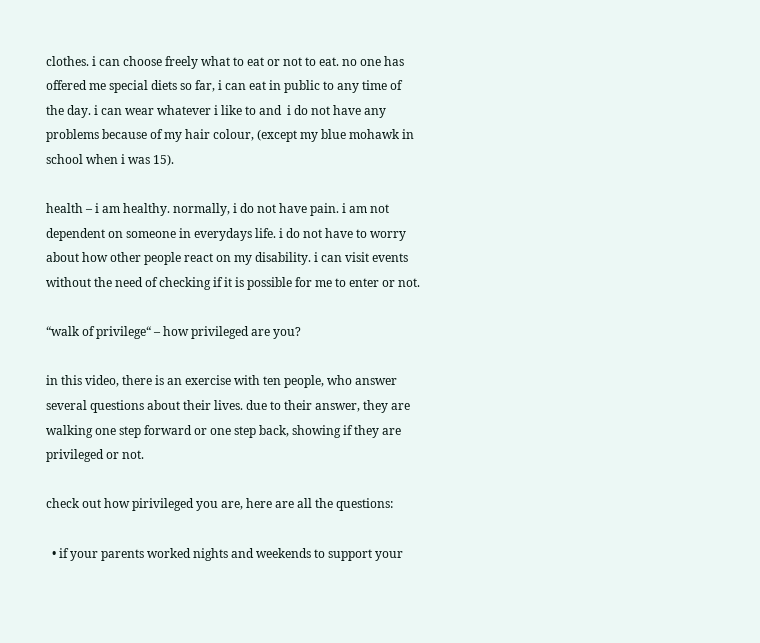clothes. i can choose freely what to eat or not to eat. no one has offered me special diets so far, i can eat in public to any time of the day. i can wear whatever i like to and  i do not have any problems because of my hair colour, (except my blue mohawk in school when i was 15).

health – i am healthy. normally, i do not have pain. i am not dependent on someone in everydays life. i do not have to worry about how other people react on my disability. i can visit events without the need of checking if it is possible for me to enter or not.

“walk of privilege“ – how privileged are you?

in this video, there is an exercise with ten people, who answer several questions about their lives. due to their answer, they are walking one step forward or one step back, showing if they are privileged or not.

check out how pirivileged you are, here are all the questions:

  • if your parents worked nights and weekends to support your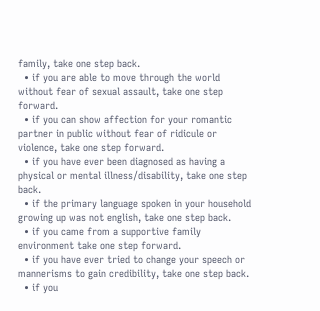family, take one step back.
  • if you are able to move through the world without fear of sexual assault, take one step forward.
  • if you can show affection for your romantic partner in public without fear of ridicule or violence, take one step forward.
  • if you have ever been diagnosed as having a physical or mental illness/disability, take one step back.
  • if the primary language spoken in your household growing up was not english, take one step back.
  • if you came from a supportive family environment take one step forward.
  • if you have ever tried to change your speech or mannerisms to gain credibility, take one step back.
  • if you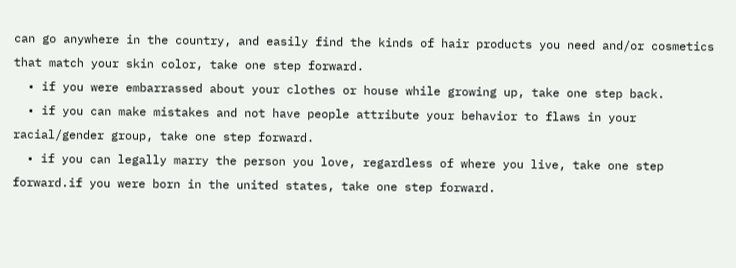can go anywhere in the country, and easily find the kinds of hair products you need and/or cosmetics that match your skin color, take one step forward.
  • if you were embarrassed about your clothes or house while growing up, take one step back.
  • if you can make mistakes and not have people attribute your behavior to flaws in your racial/gender group, take one step forward.
  • if you can legally marry the person you love, regardless of where you live, take one step forward.if you were born in the united states, take one step forward.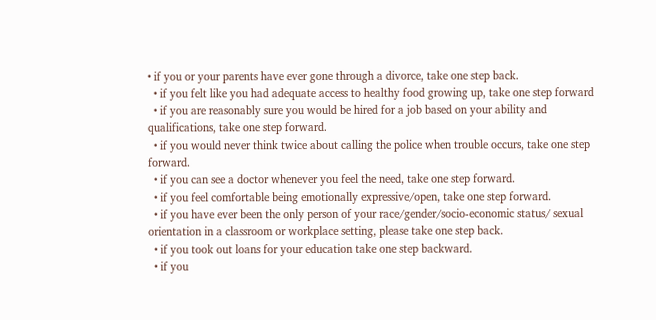• if you or your parents have ever gone through a divorce, take one step back.
  • if you felt like you had adequate access to healthy food growing up, take one step forward
  • if you are reasonably sure you would be hired for a job based on your ability and qualifications, take one step forward.
  • if you would never think twice about calling the police when trouble occurs, take one step forward.
  • if you can see a doctor whenever you feel the need, take one step forward.
  • if you feel comfortable being emotionally expressive/open, take one step forward.
  • if you have ever been the only person of your race/gender/socio-economic status/ sexual orientation in a classroom or workplace setting, please take one step back.
  • if you took out loans for your education take one step backward.
  • if you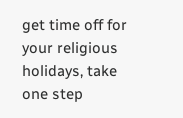get time off for your religious holidays, take one step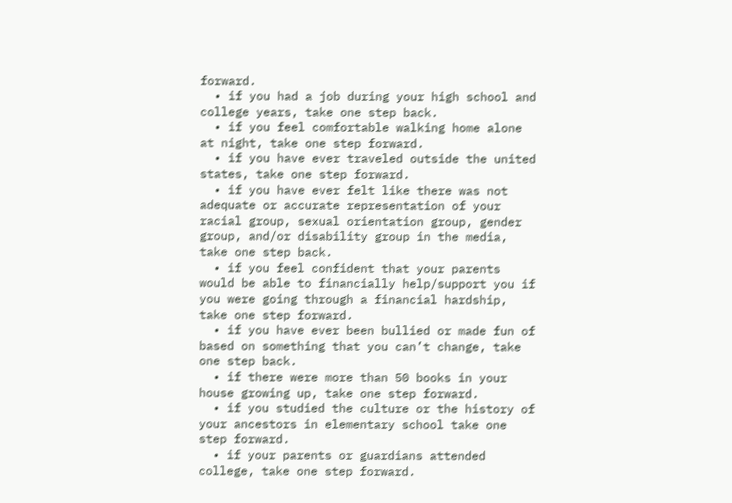forward.
  • if you had a job during your high school and college years, take one step back.
  • if you feel comfortable walking home alone at night, take one step forward.
  • if you have ever traveled outside the united states, take one step forward.
  • if you have ever felt like there was not adequate or accurate representation of your racial group, sexual orientation group, gender group, and/or disability group in the media, take one step back.
  • if you feel confident that your parents would be able to financially help/support you if you were going through a financial hardship, take one step forward.
  • if you have ever been bullied or made fun of based on something that you can’t change, take one step back.
  • if there were more than 50 books in your house growing up, take one step forward.
  • if you studied the culture or the history of your ancestors in elementary school take one step forward.
  • if your parents or guardians attended college, take one step forward.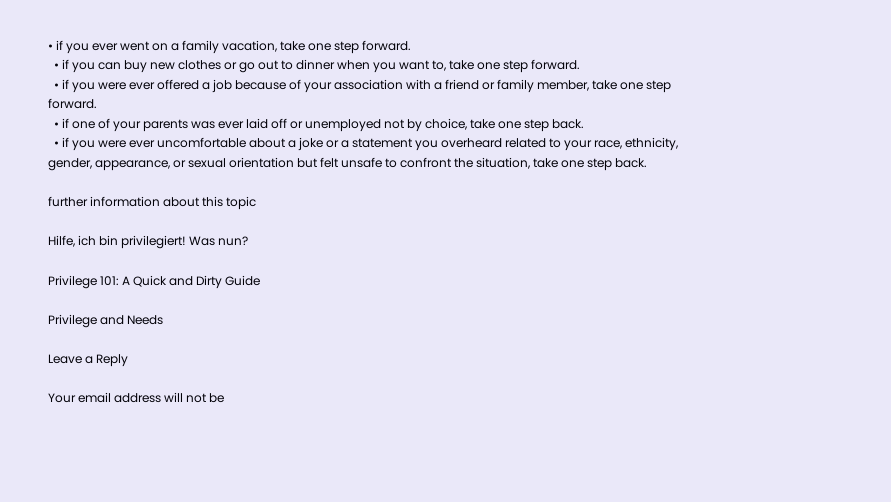• if you ever went on a family vacation, take one step forward.
  • if you can buy new clothes or go out to dinner when you want to, take one step forward.
  • if you were ever offered a job because of your association with a friend or family member, take one step forward.
  • if one of your parents was ever laid off or unemployed not by choice, take one step back.
  • if you were ever uncomfortable about a joke or a statement you overheard related to your race, ethnicity, gender, appearance, or sexual orientation but felt unsafe to confront the situation, take one step back.

further information about this topic

Hilfe, ich bin privilegiert! Was nun?

Privilege 101: A Quick and Dirty Guide

Privilege and Needs

Leave a Reply

Your email address will not be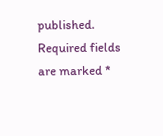published. Required fields are marked *